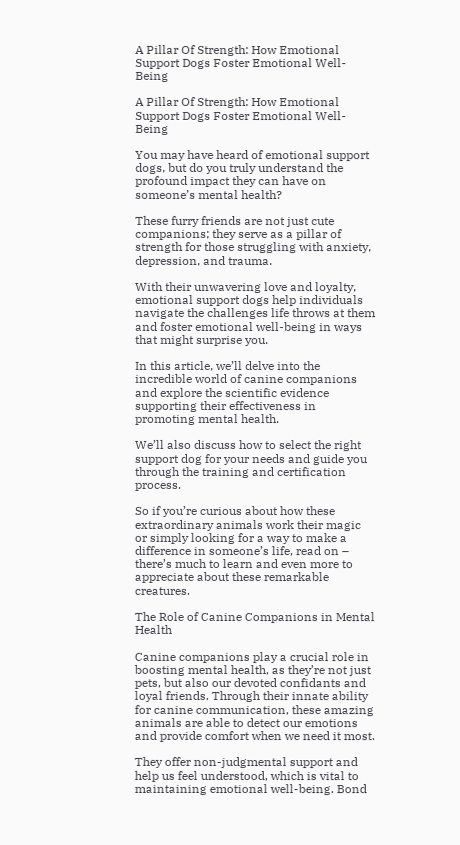A Pillar Of Strength: How Emotional Support Dogs Foster Emotional Well-Being

A Pillar Of Strength: How Emotional Support Dogs Foster Emotional Well-Being

You may have heard of emotional support dogs, but do you truly understand the profound impact they can have on someone’s mental health?

These furry friends are not just cute companions; they serve as a pillar of strength for those struggling with anxiety, depression, and trauma.

With their unwavering love and loyalty, emotional support dogs help individuals navigate the challenges life throws at them and foster emotional well-being in ways that might surprise you.

In this article, we’ll delve into the incredible world of canine companions and explore the scientific evidence supporting their effectiveness in promoting mental health.

We’ll also discuss how to select the right support dog for your needs and guide you through the training and certification process.

So if you’re curious about how these extraordinary animals work their magic or simply looking for a way to make a difference in someone’s life, read on – there’s much to learn and even more to appreciate about these remarkable creatures.

The Role of Canine Companions in Mental Health

Canine companions play a crucial role in boosting mental health, as they’re not just pets, but also our devoted confidants and loyal friends. Through their innate ability for canine communication, these amazing animals are able to detect our emotions and provide comfort when we need it most.

They offer non-judgmental support and help us feel understood, which is vital to maintaining emotional well-being. Bond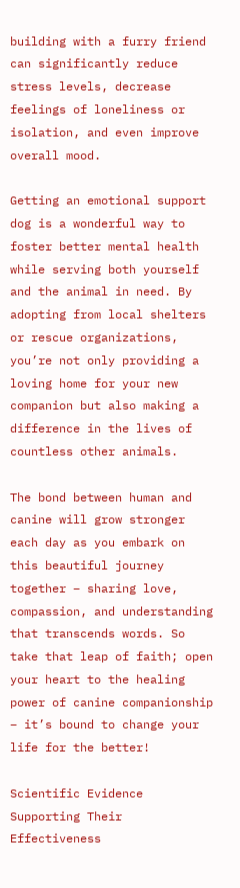building with a furry friend can significantly reduce stress levels, decrease feelings of loneliness or isolation, and even improve overall mood.

Getting an emotional support dog is a wonderful way to foster better mental health while serving both yourself and the animal in need. By adopting from local shelters or rescue organizations, you’re not only providing a loving home for your new companion but also making a difference in the lives of countless other animals.

The bond between human and canine will grow stronger each day as you embark on this beautiful journey together – sharing love, compassion, and understanding that transcends words. So take that leap of faith; open your heart to the healing power of canine companionship – it’s bound to change your life for the better!

Scientific Evidence Supporting Their Effectiveness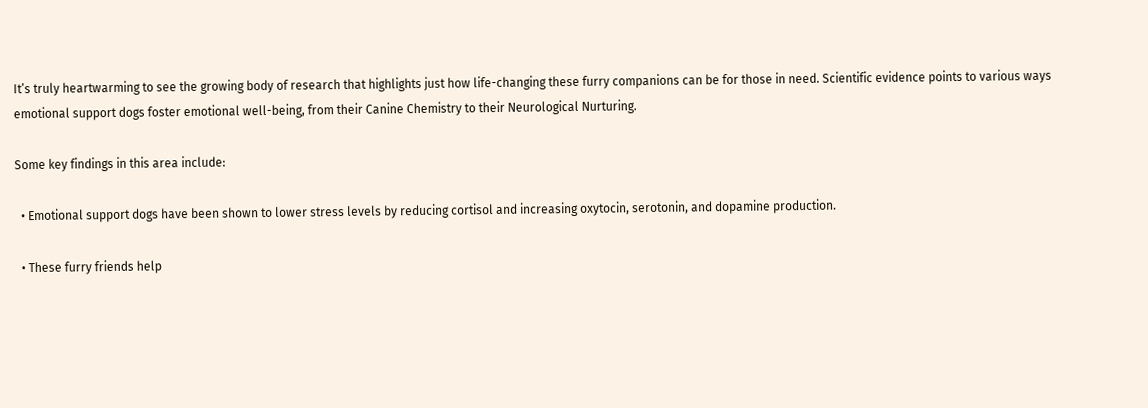It’s truly heartwarming to see the growing body of research that highlights just how life-changing these furry companions can be for those in need. Scientific evidence points to various ways emotional support dogs foster emotional well-being, from their Canine Chemistry to their Neurological Nurturing.

Some key findings in this area include:

  • Emotional support dogs have been shown to lower stress levels by reducing cortisol and increasing oxytocin, serotonin, and dopamine production.

  • These furry friends help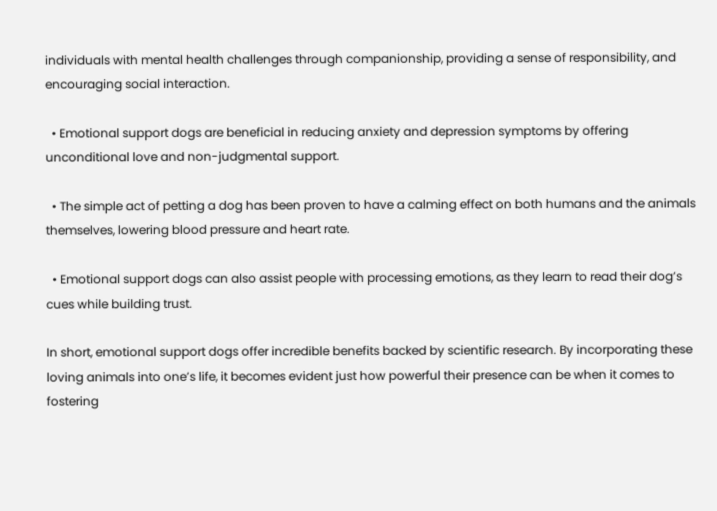individuals with mental health challenges through companionship, providing a sense of responsibility, and encouraging social interaction.

  • Emotional support dogs are beneficial in reducing anxiety and depression symptoms by offering unconditional love and non-judgmental support.

  • The simple act of petting a dog has been proven to have a calming effect on both humans and the animals themselves, lowering blood pressure and heart rate.

  • Emotional support dogs can also assist people with processing emotions, as they learn to read their dog’s cues while building trust.

In short, emotional support dogs offer incredible benefits backed by scientific research. By incorporating these loving animals into one’s life, it becomes evident just how powerful their presence can be when it comes to fostering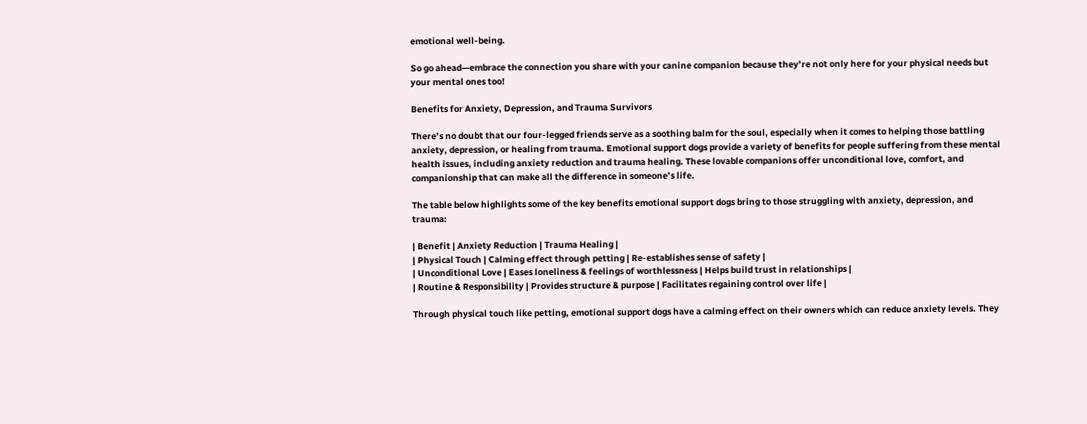emotional well-being.

So go ahead—embrace the connection you share with your canine companion because they’re not only here for your physical needs but your mental ones too!

Benefits for Anxiety, Depression, and Trauma Survivors

There’s no doubt that our four-legged friends serve as a soothing balm for the soul, especially when it comes to helping those battling anxiety, depression, or healing from trauma. Emotional support dogs provide a variety of benefits for people suffering from these mental health issues, including anxiety reduction and trauma healing. These lovable companions offer unconditional love, comfort, and companionship that can make all the difference in someone’s life.

The table below highlights some of the key benefits emotional support dogs bring to those struggling with anxiety, depression, and trauma:

| Benefit | Anxiety Reduction | Trauma Healing |
| Physical Touch | Calming effect through petting | Re-establishes sense of safety |
| Unconditional Love | Eases loneliness & feelings of worthlessness | Helps build trust in relationships |
| Routine & Responsibility | Provides structure & purpose | Facilitates regaining control over life |

Through physical touch like petting, emotional support dogs have a calming effect on their owners which can reduce anxiety levels. They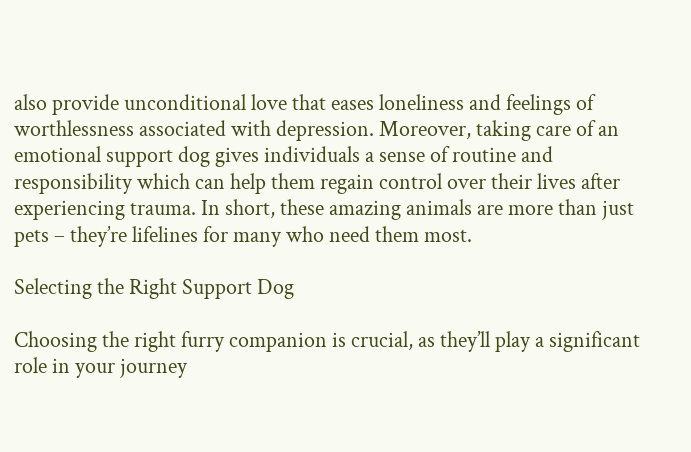also provide unconditional love that eases loneliness and feelings of worthlessness associated with depression. Moreover, taking care of an emotional support dog gives individuals a sense of routine and responsibility which can help them regain control over their lives after experiencing trauma. In short, these amazing animals are more than just pets – they’re lifelines for many who need them most.

Selecting the Right Support Dog

Choosing the right furry companion is crucial, as they’ll play a significant role in your journey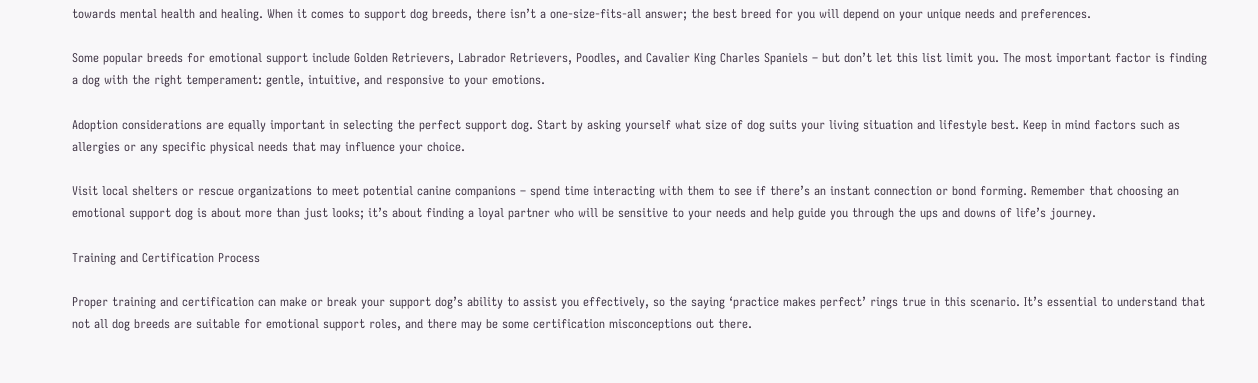towards mental health and healing. When it comes to support dog breeds, there isn’t a one-size-fits-all answer; the best breed for you will depend on your unique needs and preferences.

Some popular breeds for emotional support include Golden Retrievers, Labrador Retrievers, Poodles, and Cavalier King Charles Spaniels – but don’t let this list limit you. The most important factor is finding a dog with the right temperament: gentle, intuitive, and responsive to your emotions.

Adoption considerations are equally important in selecting the perfect support dog. Start by asking yourself what size of dog suits your living situation and lifestyle best. Keep in mind factors such as allergies or any specific physical needs that may influence your choice.

Visit local shelters or rescue organizations to meet potential canine companions – spend time interacting with them to see if there’s an instant connection or bond forming. Remember that choosing an emotional support dog is about more than just looks; it’s about finding a loyal partner who will be sensitive to your needs and help guide you through the ups and downs of life’s journey.

Training and Certification Process

Proper training and certification can make or break your support dog’s ability to assist you effectively, so the saying ‘practice makes perfect’ rings true in this scenario. It’s essential to understand that not all dog breeds are suitable for emotional support roles, and there may be some certification misconceptions out there.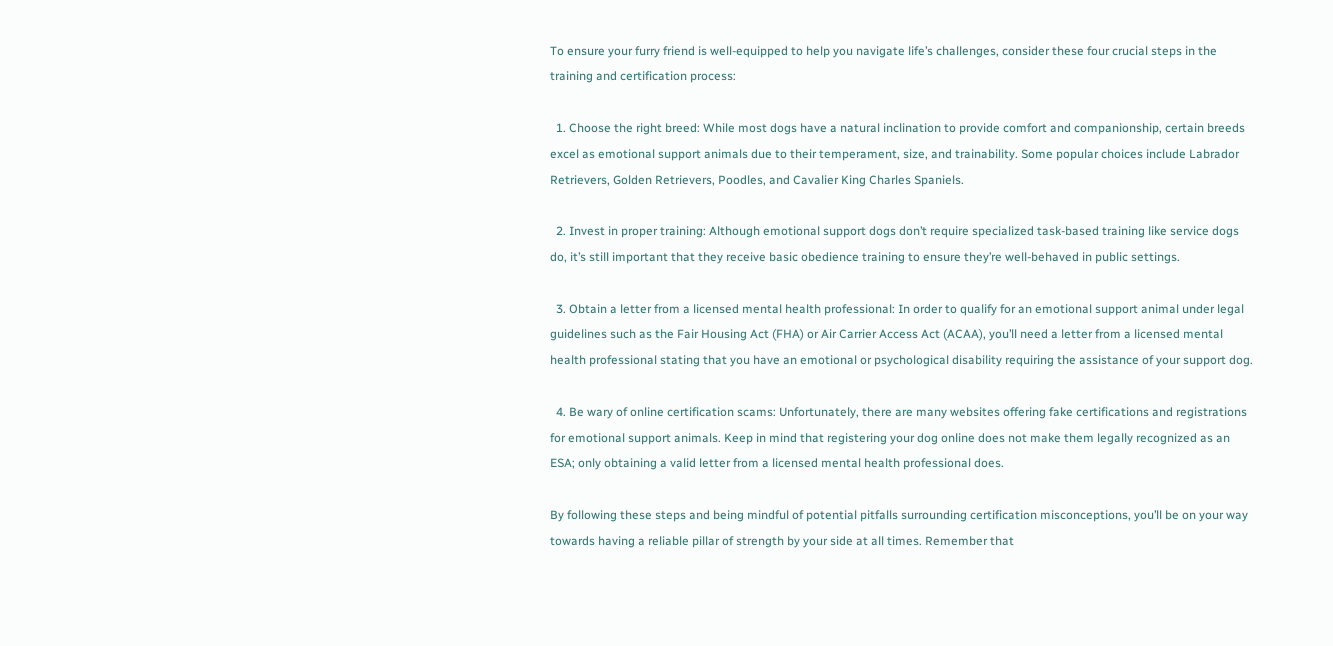To ensure your furry friend is well-equipped to help you navigate life’s challenges, consider these four crucial steps in the training and certification process:

  1. Choose the right breed: While most dogs have a natural inclination to provide comfort and companionship, certain breeds excel as emotional support animals due to their temperament, size, and trainability. Some popular choices include Labrador Retrievers, Golden Retrievers, Poodles, and Cavalier King Charles Spaniels.

  2. Invest in proper training: Although emotional support dogs don’t require specialized task-based training like service dogs do, it’s still important that they receive basic obedience training to ensure they’re well-behaved in public settings.

  3. Obtain a letter from a licensed mental health professional: In order to qualify for an emotional support animal under legal guidelines such as the Fair Housing Act (FHA) or Air Carrier Access Act (ACAA), you’ll need a letter from a licensed mental health professional stating that you have an emotional or psychological disability requiring the assistance of your support dog.

  4. Be wary of online certification scams: Unfortunately, there are many websites offering fake certifications and registrations for emotional support animals. Keep in mind that registering your dog online does not make them legally recognized as an ESA; only obtaining a valid letter from a licensed mental health professional does.

By following these steps and being mindful of potential pitfalls surrounding certification misconceptions, you’ll be on your way towards having a reliable pillar of strength by your side at all times. Remember that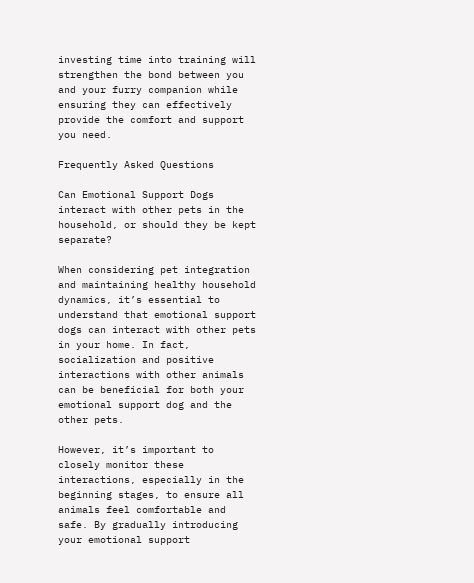investing time into training will strengthen the bond between you and your furry companion while ensuring they can effectively provide the comfort and support you need.

Frequently Asked Questions

Can Emotional Support Dogs interact with other pets in the household, or should they be kept separate?

When considering pet integration and maintaining healthy household dynamics, it’s essential to understand that emotional support dogs can interact with other pets in your home. In fact, socialization and positive interactions with other animals can be beneficial for both your emotional support dog and the other pets.

However, it’s important to closely monitor these interactions, especially in the beginning stages, to ensure all animals feel comfortable and safe. By gradually introducing your emotional support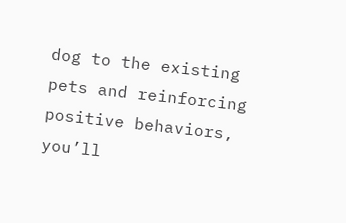dog to the existing pets and reinforcing positive behaviors, you’ll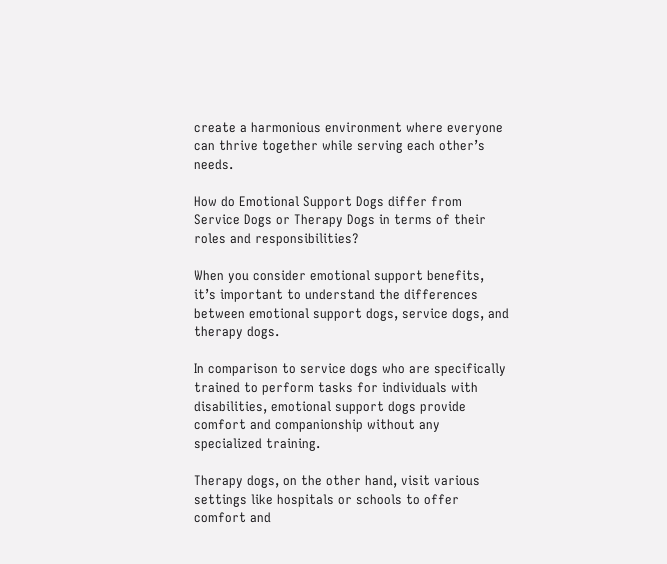create a harmonious environment where everyone can thrive together while serving each other’s needs.

How do Emotional Support Dogs differ from Service Dogs or Therapy Dogs in terms of their roles and responsibilities?

When you consider emotional support benefits, it’s important to understand the differences between emotional support dogs, service dogs, and therapy dogs.

In comparison to service dogs who are specifically trained to perform tasks for individuals with disabilities, emotional support dogs provide comfort and companionship without any specialized training.

Therapy dogs, on the other hand, visit various settings like hospitals or schools to offer comfort and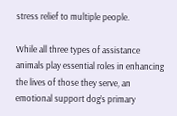stress relief to multiple people.

While all three types of assistance animals play essential roles in enhancing the lives of those they serve, an emotional support dog’s primary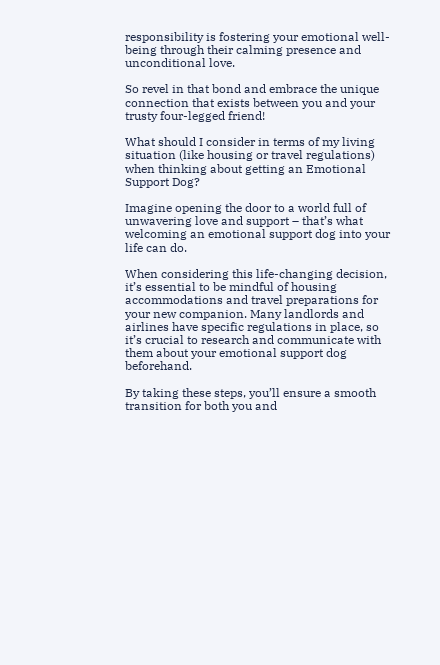responsibility is fostering your emotional well-being through their calming presence and unconditional love.

So revel in that bond and embrace the unique connection that exists between you and your trusty four-legged friend!

What should I consider in terms of my living situation (like housing or travel regulations) when thinking about getting an Emotional Support Dog?

Imagine opening the door to a world full of unwavering love and support – that’s what welcoming an emotional support dog into your life can do.

When considering this life-changing decision, it’s essential to be mindful of housing accommodations and travel preparations for your new companion. Many landlords and airlines have specific regulations in place, so it’s crucial to research and communicate with them about your emotional support dog beforehand.

By taking these steps, you’ll ensure a smooth transition for both you and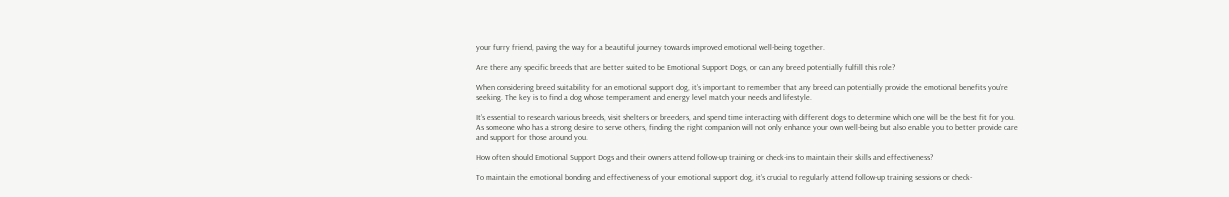your furry friend, paving the way for a beautiful journey towards improved emotional well-being together.

Are there any specific breeds that are better suited to be Emotional Support Dogs, or can any breed potentially fulfill this role?

When considering breed suitability for an emotional support dog, it’s important to remember that any breed can potentially provide the emotional benefits you’re seeking. The key is to find a dog whose temperament and energy level match your needs and lifestyle.

It’s essential to research various breeds, visit shelters or breeders, and spend time interacting with different dogs to determine which one will be the best fit for you. As someone who has a strong desire to serve others, finding the right companion will not only enhance your own well-being but also enable you to better provide care and support for those around you.

How often should Emotional Support Dogs and their owners attend follow-up training or check-ins to maintain their skills and effectiveness?

To maintain the emotional bonding and effectiveness of your emotional support dog, it’s crucial to regularly attend follow-up training sessions or check-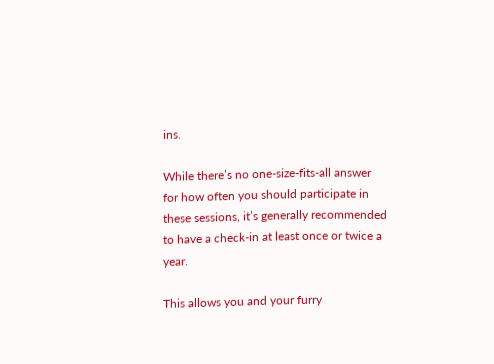ins.

While there’s no one-size-fits-all answer for how often you should participate in these sessions, it’s generally recommended to have a check-in at least once or twice a year.

This allows you and your furry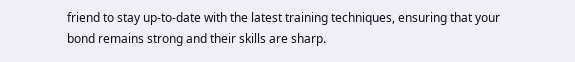friend to stay up-to-date with the latest training techniques, ensuring that your bond remains strong and their skills are sharp.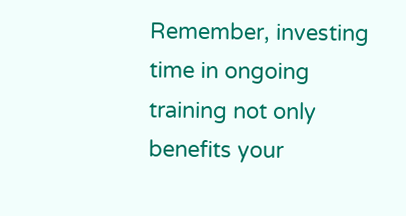Remember, investing time in ongoing training not only benefits your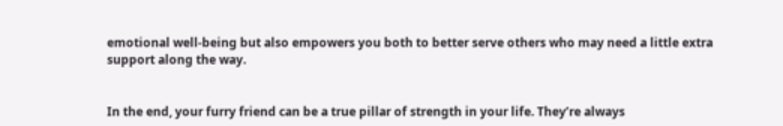emotional well-being but also empowers you both to better serve others who may need a little extra support along the way.


In the end, your furry friend can be a true pillar of strength in your life. They’re always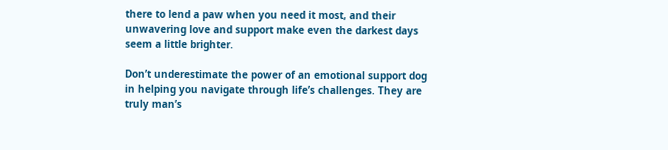there to lend a paw when you need it most, and their unwavering love and support make even the darkest days seem a little brighter.

Don’t underestimate the power of an emotional support dog in helping you navigate through life’s challenges. They are truly man’s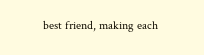best friend, making each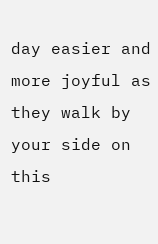day easier and more joyful as they walk by your side on this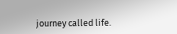journey called life.